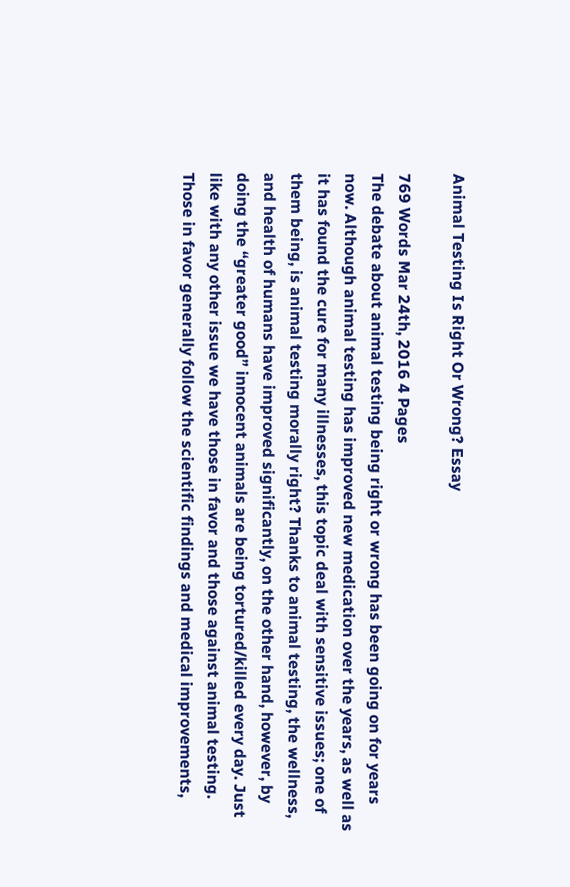Animal Testing Is Right Or Wrong? Essay

769 Words Mar 24th, 2016 4 Pages
The debate about animal testing being right or wrong has been going on for years now. Although animal testing has improved new medication over the years, as well as it has found the cure for many illnesses, this topic deal with sensitive issues; one of them being, is animal testing morally right? Thanks to animal testing, the wellness, and health of humans have improved significantly, on the other hand, however, by doing the “greater good” innocent animals are being tortured/killed every day. Just like with any other issue we have those in favor and those against animal testing. Those in favor generally follow the scientific findings and medical improvements,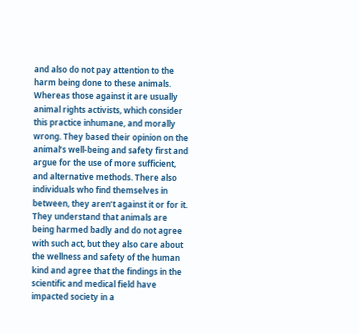and also do not pay attention to the harm being done to these animals. Whereas those against it are usually animal rights activists, which consider this practice inhumane, and morally wrong. They based their opinion on the animal’s well-being and safety first and argue for the use of more sufficient, and alternative methods. There also individuals who find themselves in between, they aren’t against it or for it. They understand that animals are being harmed badly and do not agree with such act, but they also care about the wellness and safety of the human kind and agree that the findings in the scientific and medical field have impacted society in a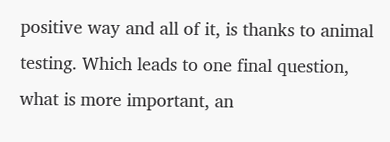positive way and all of it, is thanks to animal testing. Which leads to one final question, what is more important, an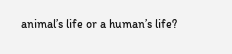animal’s life or a human’s life?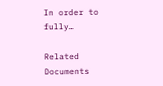In order to fully…

Related Documents